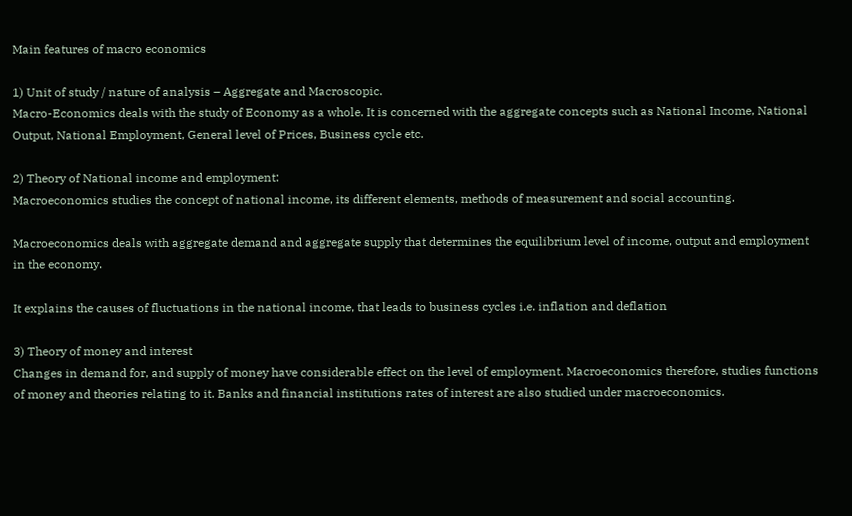Main features of macro economics

1) Unit of study / nature of analysis – Aggregate and Macroscopic.
Macro-Economics deals with the study of Economy as a whole. It is concerned with the aggregate concepts such as National Income, National Output, National Employment, General level of Prices, Business cycle etc.

2) Theory of National income and employment:
Macroeconomics studies the concept of national income, its different elements, methods of measurement and social accounting.

Macroeconomics deals with aggregate demand and aggregate supply that determines the equilibrium level of income, output and employment in the economy.

It explains the causes of fluctuations in the national income, that leads to business cycles i.e. inflation and deflation

3) Theory of money and interest
Changes in demand for, and supply of money have considerable effect on the level of employment. Macroeconomics therefore, studies functions of money and theories relating to it. Banks and financial institutions rates of interest are also studied under macroeconomics.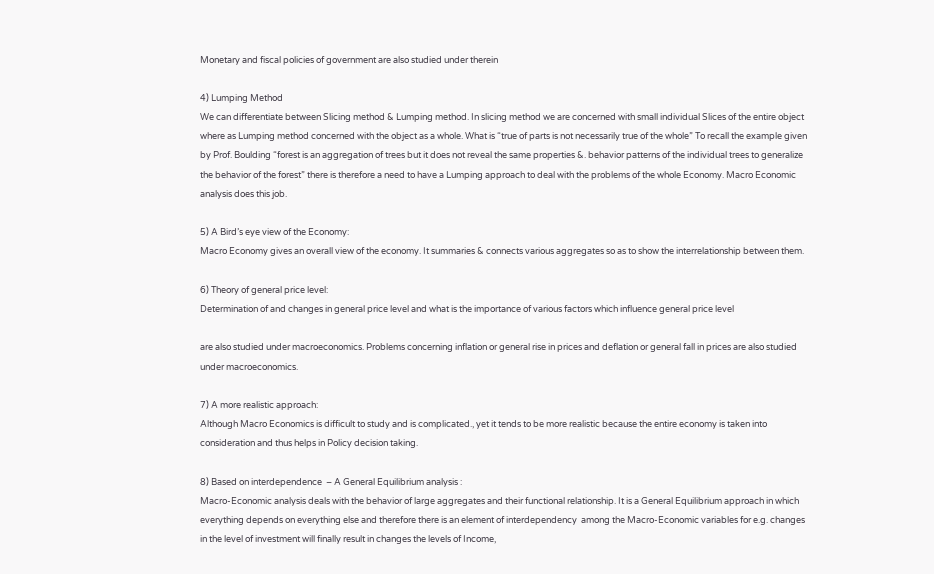Monetary and fiscal policies of government are also studied under therein

4) Lumping Method
We can differentiate between Slicing method & Lumping method. In slicing method we are concerned with small individual Slices of the entire object where as Lumping method concerned with the object as a whole. What is “true of parts is not necessarily true of the whole” To recall the example given by Prof. Boulding “forest is an aggregation of trees but it does not reveal the same properties &. behavior patterns of the individual trees to generalize the behavior of the forest” there is therefore a need to have a Lumping approach to deal with the problems of the whole Economy. Macro Economic analysis does this job.

5) A Bird’s eye view of the Economy:
Macro Economy gives an overall view of the economy. It summaries & connects various aggregates so as to show the interrelationship between them.

6) Theory of general price level:
Determination of and changes in general price level and what is the importance of various factors which influence general price level

are also studied under macroeconomics. Problems concerning inflation or general rise in prices and deflation or general fall in prices are also studied under macroeconomics.

7) A more realistic approach:
Although Macro Economics is difficult to study and is complicated., yet it tends to be more realistic because the entire economy is taken into consideration and thus helps in Policy decision taking.

8) Based on interdependence  – A General Equilibrium analysis :
Macro-Economic analysis deals with the behavior of large aggregates and their functional relationship. It is a General Equilibrium approach in which everything depends on everything else and therefore there is an element of interdependency  among the Macro-Economic variables for e.g. changes in the level of investment will finally result in changes the levels of Income,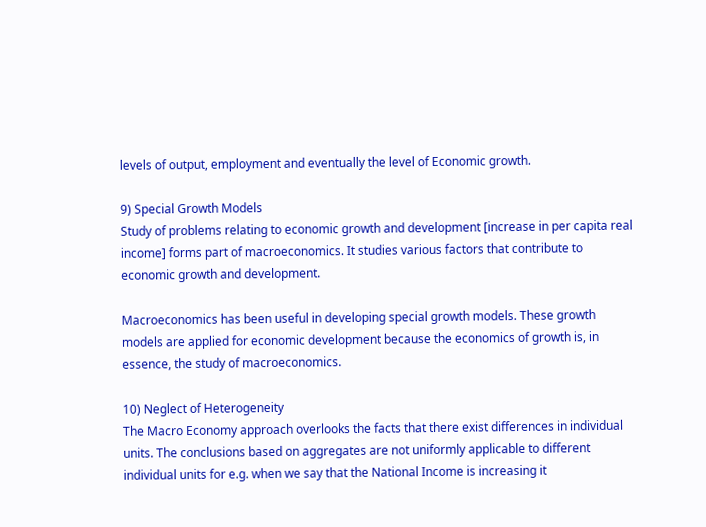levels of output, employment and eventually the level of Economic growth.

9) Special Growth Models
Study of problems relating to economic growth and development [increase in per capita real income] forms part of macroeconomics. It studies various factors that contribute to economic growth and development.

Macroeconomics has been useful in developing special growth models. These growth models are applied for economic development because the economics of growth is, in essence, the study of macroeconomics.

10) Neglect of Heterogeneity
The Macro Economy approach overlooks the facts that there exist differences in individual units. The conclusions based on aggregates are not uniformly applicable to different individual units for e.g. when we say that the National Income is increasing it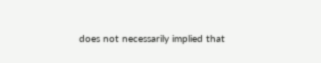does not necessarily implied that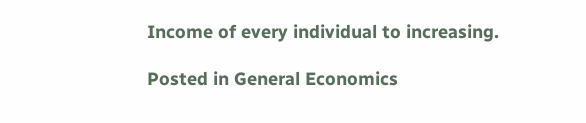Income of every individual to increasing.

Posted in General Economics